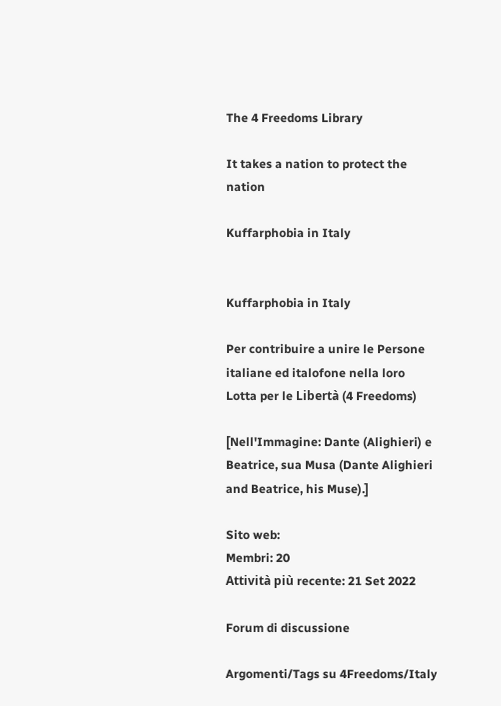The 4 Freedoms Library

It takes a nation to protect the nation

Kuffarphobia in Italy


Kuffarphobia in Italy

Per contribuire a unire le Persone italiane ed italofone nella loro Lotta per le Libertà (4 Freedoms)

[Nell'Immagine: Dante (Alighieri) e Beatrice, sua Musa (Dante Alighieri and Beatrice, his Muse).]

Sito web:
Membri: 20
Attività più recente: 21 Set 2022

Forum di discussione

Argomenti/Tags su 4Freedoms/Italy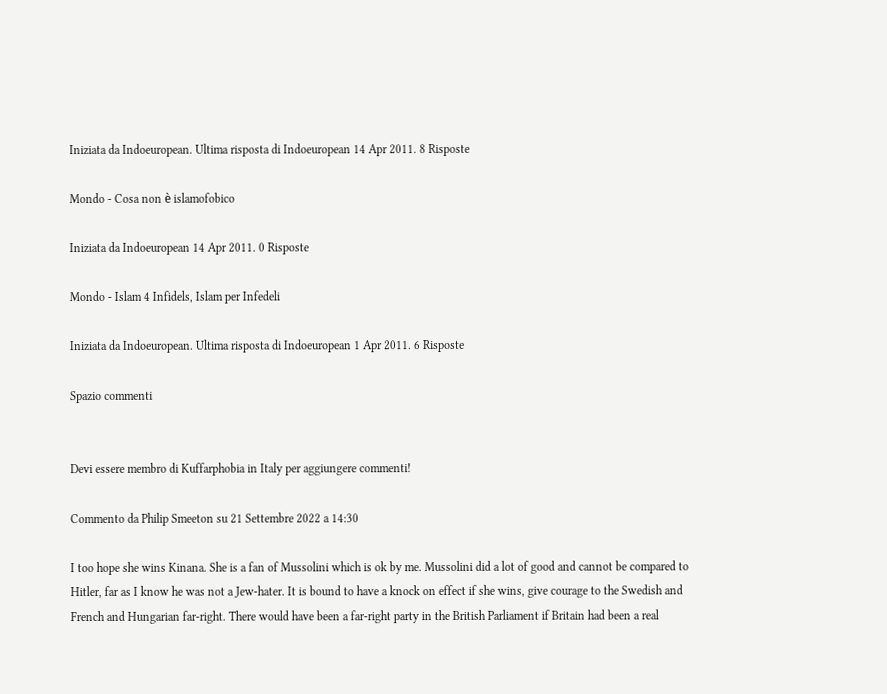Iniziata da Indoeuropean. Ultima risposta di Indoeuropean 14 Apr 2011. 8 Risposte

Mondo - Cosa non è islamofobico

Iniziata da Indoeuropean 14 Apr 2011. 0 Risposte

Mondo - Islam 4 Infidels, Islam per Infedeli

Iniziata da Indoeuropean. Ultima risposta di Indoeuropean 1 Apr 2011. 6 Risposte

Spazio commenti


Devi essere membro di Kuffarphobia in Italy per aggiungere commenti!

Commento da Philip Smeeton su 21 Settembre 2022 a 14:30

I too hope she wins Kinana. She is a fan of Mussolini which is ok by me. Mussolini did a lot of good and cannot be compared to Hitler, far as I know he was not a Jew-hater. It is bound to have a knock on effect if she wins, give courage to the Swedish and French and Hungarian far-right. There would have been a far-right party in the British Parliament if Britain had been a real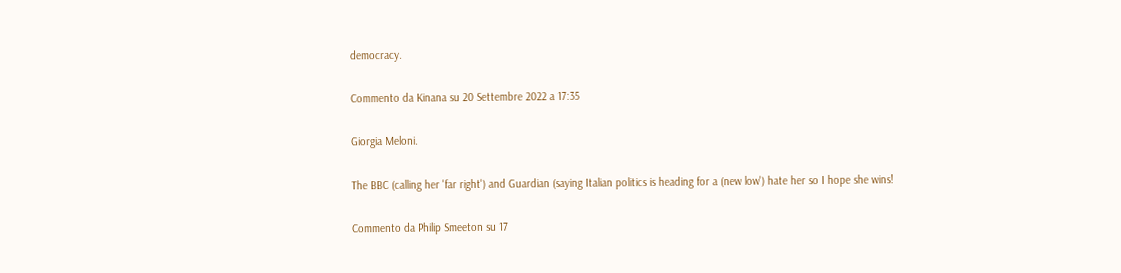democracy.

Commento da Kinana su 20 Settembre 2022 a 17:35

Giorgia Meloni.

The BBC (calling her 'far right') and Guardian (saying Italian politics is heading for a (new low') hate her so I hope she wins!

Commento da Philip Smeeton su 17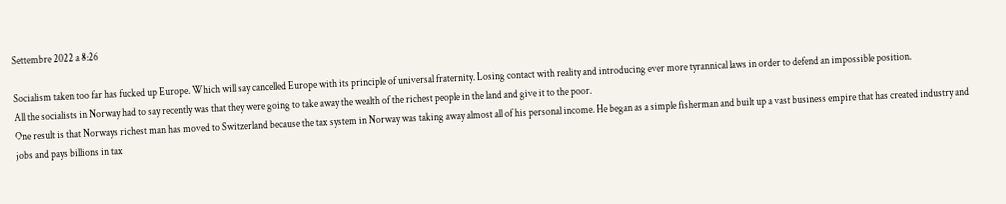Settembre 2022 a 8:26

Socialism taken too far has fucked up Europe. Which will say cancelled Europe with its principle of universal fraternity. Losing contact with reality and introducing ever more tyrannical laws in order to defend an impossible position.
All the socialists in Norway had to say recently was that they were going to take away the wealth of the richest people in the land and give it to the poor.
One result is that Norways richest man has moved to Switzerland because the tax system in Norway was taking away almost all of his personal income. He began as a simple fisherman and built up a vast business empire that has created industry and jobs and pays billions in tax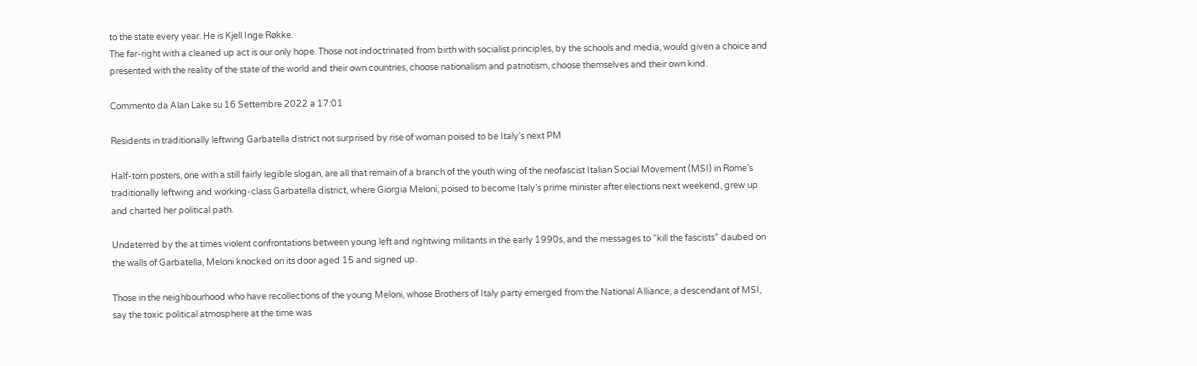to the state every year. He is Kjell Inge Røkke.
The far-right with a cleaned up act is our only hope. Those not indoctrinated from birth with socialist principles, by the schools and media, would given a choice and presented with the reality of the state of the world and their own countries, choose nationalism and patriotism, choose themselves and their own kind.

Commento da Alan Lake su 16 Settembre 2022 a 17:01

Residents in traditionally leftwing Garbatella district not surprised by rise of woman poised to be Italy’s next PM

Half-torn posters, one with a still fairly legible slogan, are all that remain of a branch of the youth wing of the neofascist Italian Social Movement (MSI) in Rome’s traditionally leftwing and working-class Garbatella district, where Giorgia Meloni, poised to become Italy’s prime minister after elections next weekend, grew up and charted her political path.

Undeterred by the at times violent confrontations between young left and rightwing militants in the early 1990s, and the messages to “kill the fascists” daubed on the walls of Garbatella, Meloni knocked on its door aged 15 and signed up.

Those in the neighbourhood who have recollections of the young Meloni, whose Brothers of Italy party emerged from the National Alliance, a descendant of MSI, say the toxic political atmosphere at the time was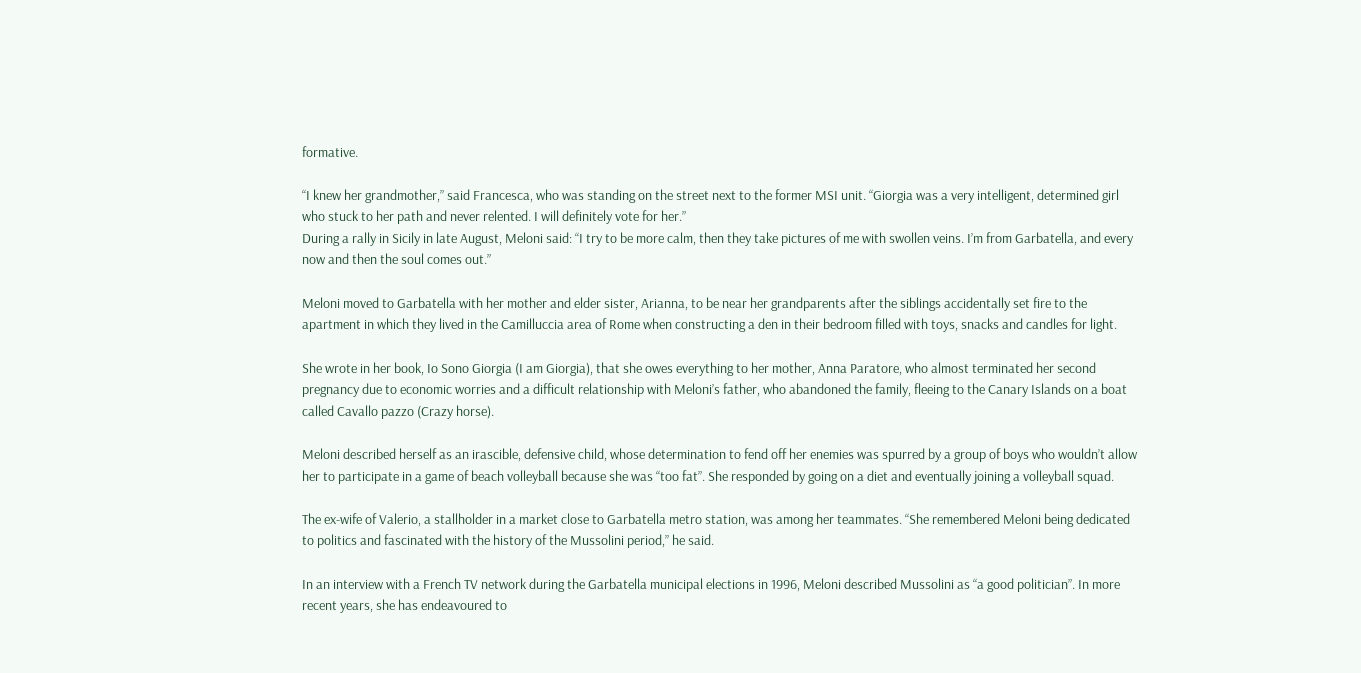formative.

“I knew her grandmother,” said Francesca, who was standing on the street next to the former MSI unit. “Giorgia was a very intelligent, determined girl who stuck to her path and never relented. I will definitely vote for her.”
During a rally in Sicily in late August, Meloni said: “I try to be more calm, then they take pictures of me with swollen veins. I’m from Garbatella, and every now and then the soul comes out.”

Meloni moved to Garbatella with her mother and elder sister, Arianna, to be near her grandparents after the siblings accidentally set fire to the apartment in which they lived in the Camilluccia area of Rome when constructing a den in their bedroom filled with toys, snacks and candles for light.

She wrote in her book, Io Sono Giorgia (I am Giorgia), that she owes everything to her mother, Anna Paratore, who almost terminated her second pregnancy due to economic worries and a difficult relationship with Meloni’s father, who abandoned the family, fleeing to the Canary Islands on a boat called Cavallo pazzo (Crazy horse).

Meloni described herself as an irascible, defensive child, whose determination to fend off her enemies was spurred by a group of boys who wouldn’t allow her to participate in a game of beach volleyball because she was “too fat”. She responded by going on a diet and eventually joining a volleyball squad.

The ex-wife of Valerio, a stallholder in a market close to Garbatella metro station, was among her teammates. “She remembered Meloni being dedicated to politics and fascinated with the history of the Mussolini period,” he said.

In an interview with a French TV network during the Garbatella municipal elections in 1996, Meloni described Mussolini as “a good politician”. In more recent years, she has endeavoured to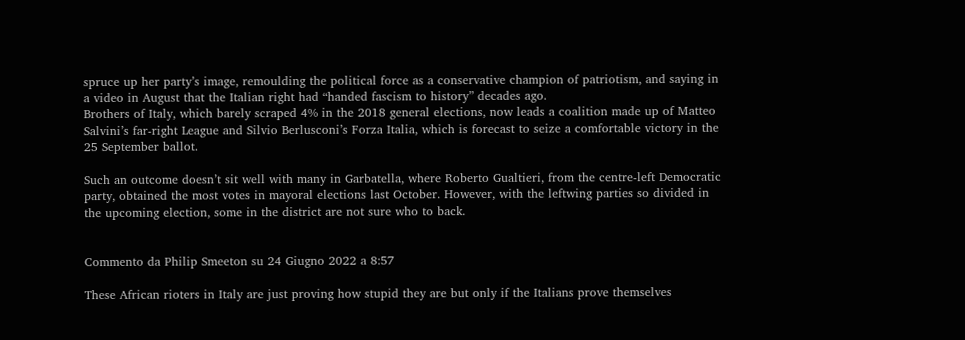spruce up her party’s image, remoulding the political force as a conservative champion of patriotism, and saying in a video in August that the Italian right had “handed fascism to history” decades ago.
Brothers of Italy, which barely scraped 4% in the 2018 general elections, now leads a coalition made up of Matteo Salvini’s far-right League and Silvio Berlusconi’s Forza Italia, which is forecast to seize a comfortable victory in the 25 September ballot.

Such an outcome doesn’t sit well with many in Garbatella, where Roberto Gualtieri, from the centre-left Democratic party, obtained the most votes in mayoral elections last October. However, with the leftwing parties so divided in the upcoming election, some in the district are not sure who to back.


Commento da Philip Smeeton su 24 Giugno 2022 a 8:57

These African rioters in Italy are just proving how stupid they are but only if the Italians prove themselves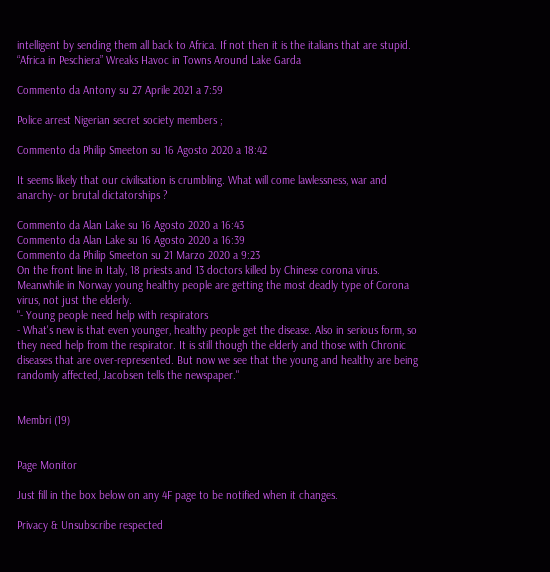intelligent by sending them all back to Africa. If not then it is the italians that are stupid.
“Africa in Peschiera” Wreaks Havoc in Towns Around Lake Garda

Commento da Antony su 27 Aprile 2021 a 7:59

Police arrest Nigerian secret society members ;

Commento da Philip Smeeton su 16 Agosto 2020 a 18:42

It seems likely that our civilisation is crumbling. What will come lawlessness, war and anarchy- or brutal dictatorships ?

Commento da Alan Lake su 16 Agosto 2020 a 16:43
Commento da Alan Lake su 16 Agosto 2020 a 16:39
Commento da Philip Smeeton su 21 Marzo 2020 a 9:23
On the front line in Italy, 18 priests and 13 doctors killed by Chinese corona virus.
Meanwhile in Norway young healthy people are getting the most deadly type of Corona virus, not just the elderly.
"- Young people need help with respirators
- What's new is that even younger, healthy people get the disease. Also in serious form, so they need help from the respirator. It is still though the elderly and those with Chronic diseases that are over-represented. But now we see that the young and healthy are being randomly affected, Jacobsen tells the newspaper."


Membri (19)


Page Monitor

Just fill in the box below on any 4F page to be notified when it changes.

Privacy & Unsubscribe respected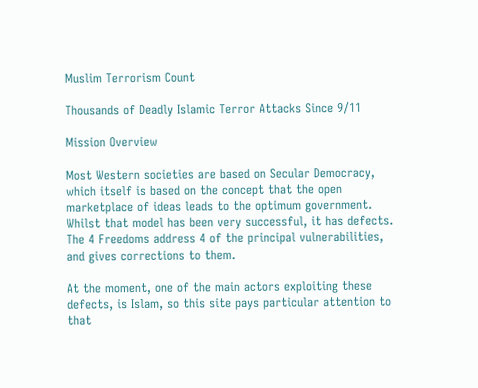Muslim Terrorism Count

Thousands of Deadly Islamic Terror Attacks Since 9/11

Mission Overview

Most Western societies are based on Secular Democracy, which itself is based on the concept that the open marketplace of ideas leads to the optimum government. Whilst that model has been very successful, it has defects. The 4 Freedoms address 4 of the principal vulnerabilities, and gives corrections to them.

At the moment, one of the main actors exploiting these defects, is Islam, so this site pays particular attention to that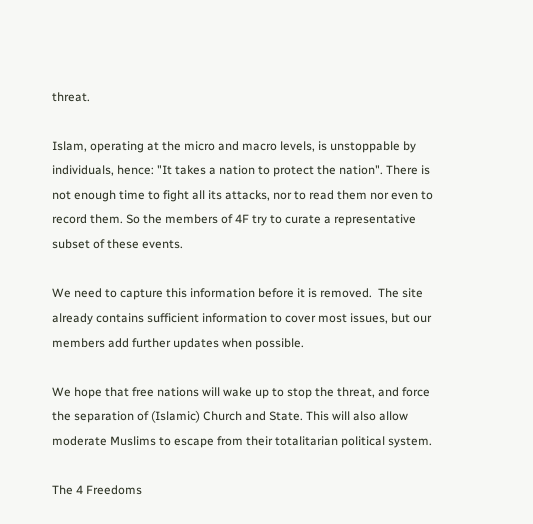threat.

Islam, operating at the micro and macro levels, is unstoppable by individuals, hence: "It takes a nation to protect the nation". There is not enough time to fight all its attacks, nor to read them nor even to record them. So the members of 4F try to curate a representative subset of these events.

We need to capture this information before it is removed.  The site already contains sufficient information to cover most issues, but our members add further updates when possible.

We hope that free nations will wake up to stop the threat, and force the separation of (Islamic) Church and State. This will also allow moderate Muslims to escape from their totalitarian political system.

The 4 Freedoms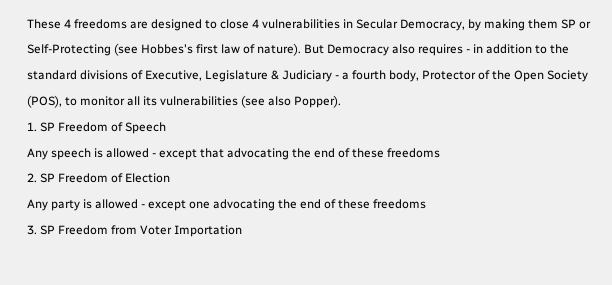These 4 freedoms are designed to close 4 vulnerabilities in Secular Democracy, by making them SP or Self-Protecting (see Hobbes's first law of nature). But Democracy also requires - in addition to the standard divisions of Executive, Legislature & Judiciary - a fourth body, Protector of the Open Society (POS), to monitor all its vulnerabilities (see also Popper).
1. SP Freedom of Speech
Any speech is allowed - except that advocating the end of these freedoms
2. SP Freedom of Election
Any party is allowed - except one advocating the end of these freedoms
3. SP Freedom from Voter Importation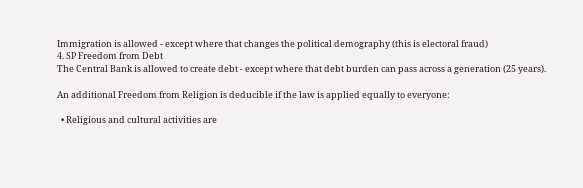Immigration is allowed - except where that changes the political demography (this is electoral fraud)
4. SP Freedom from Debt
The Central Bank is allowed to create debt - except where that debt burden can pass across a generation (25 years).

An additional Freedom from Religion is deducible if the law is applied equally to everyone:

  • Religious and cultural activities are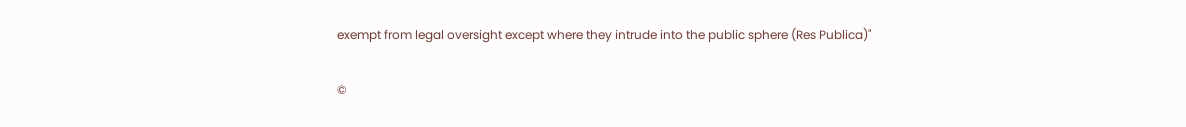exempt from legal oversight except where they intrude into the public sphere (Res Publica)"

©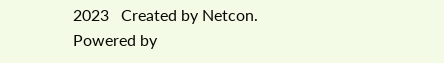2023   Created by Netcon.   Powered by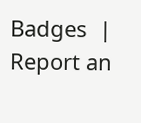Badges  |  Report an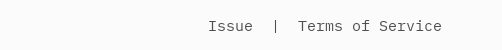Issue  |  Terms of Service